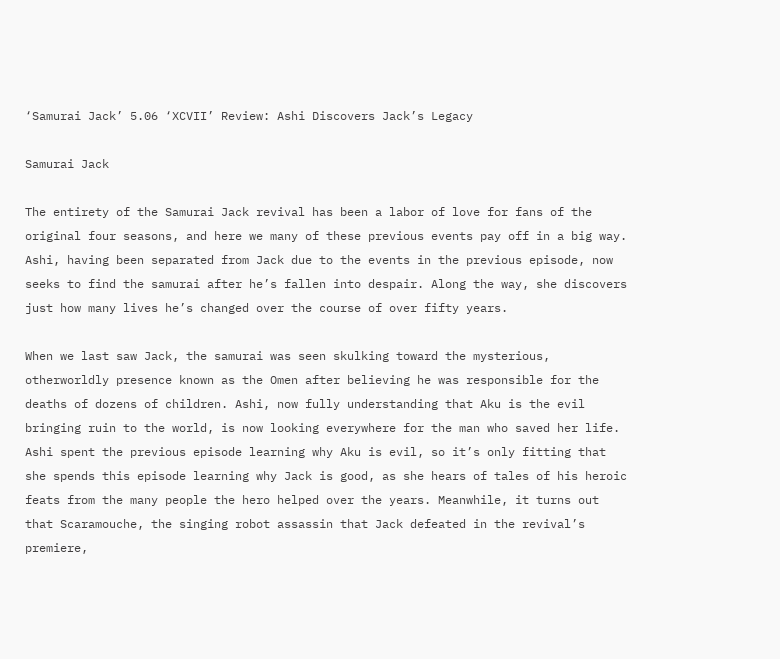‘Samurai Jack’ 5.06 ‘XCVII’ Review: Ashi Discovers Jack’s Legacy

Samurai Jack

The entirety of the Samurai Jack revival has been a labor of love for fans of the original four seasons, and here we many of these previous events pay off in a big way. Ashi, having been separated from Jack due to the events in the previous episode, now seeks to find the samurai after he’s fallen into despair. Along the way, she discovers just how many lives he’s changed over the course of over fifty years.

When we last saw Jack, the samurai was seen skulking toward the mysterious, otherworldly presence known as the Omen after believing he was responsible for the deaths of dozens of children. Ashi, now fully understanding that Aku is the evil bringing ruin to the world, is now looking everywhere for the man who saved her life. Ashi spent the previous episode learning why Aku is evil, so it’s only fitting that she spends this episode learning why Jack is good, as she hears of tales of his heroic feats from the many people the hero helped over the years. Meanwhile, it turns out that Scaramouche, the singing robot assassin that Jack defeated in the revival’s premiere,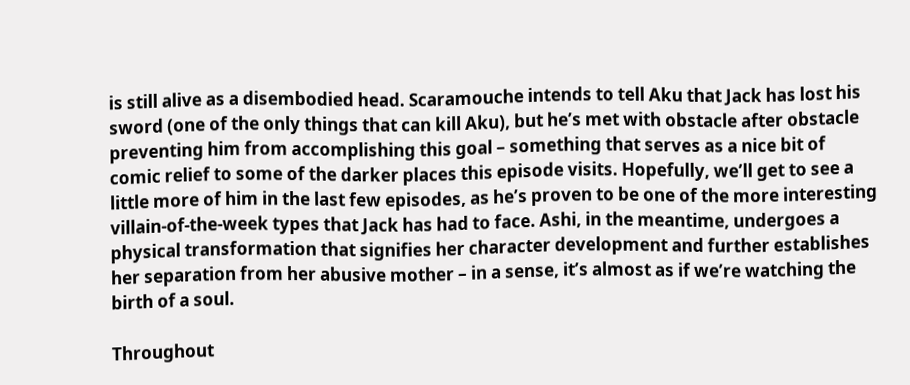is still alive as a disembodied head. Scaramouche intends to tell Aku that Jack has lost his sword (one of the only things that can kill Aku), but he’s met with obstacle after obstacle preventing him from accomplishing this goal – something that serves as a nice bit of comic relief to some of the darker places this episode visits. Hopefully, we’ll get to see a little more of him in the last few episodes, as he’s proven to be one of the more interesting villain-of-the-week types that Jack has had to face. Ashi, in the meantime, undergoes a physical transformation that signifies her character development and further establishes her separation from her abusive mother – in a sense, it’s almost as if we’re watching the birth of a soul.

Throughout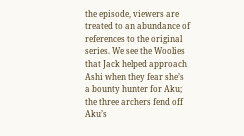the episode, viewers are treated to an abundance of references to the original series. We see the Woolies that Jack helped approach Ashi when they fear she’s a bounty hunter for Aku; the three archers fend off Aku’s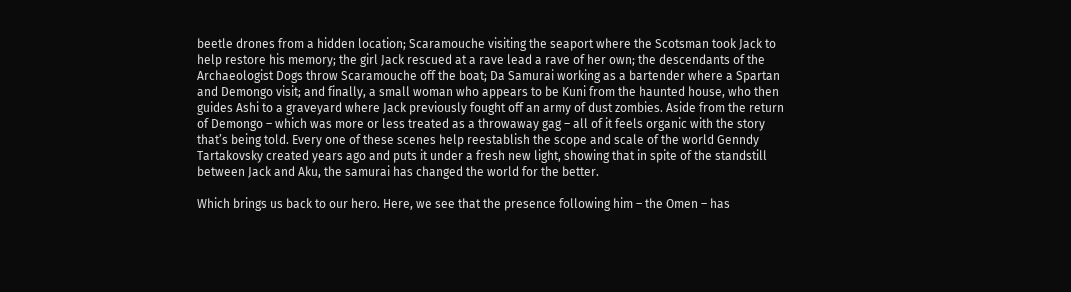beetle drones from a hidden location; Scaramouche visiting the seaport where the Scotsman took Jack to help restore his memory; the girl Jack rescued at a rave lead a rave of her own; the descendants of the Archaeologist Dogs throw Scaramouche off the boat; Da Samurai working as a bartender where a Spartan and Demongo visit; and finally, a small woman who appears to be Kuni from the haunted house, who then guides Ashi to a graveyard where Jack previously fought off an army of dust zombies. Aside from the return of Demongo – which was more or less treated as a throwaway gag – all of it feels organic with the story that’s being told. Every one of these scenes help reestablish the scope and scale of the world Genndy Tartakovsky created years ago and puts it under a fresh new light, showing that in spite of the standstill between Jack and Aku, the samurai has changed the world for the better.

Which brings us back to our hero. Here, we see that the presence following him – the Omen – has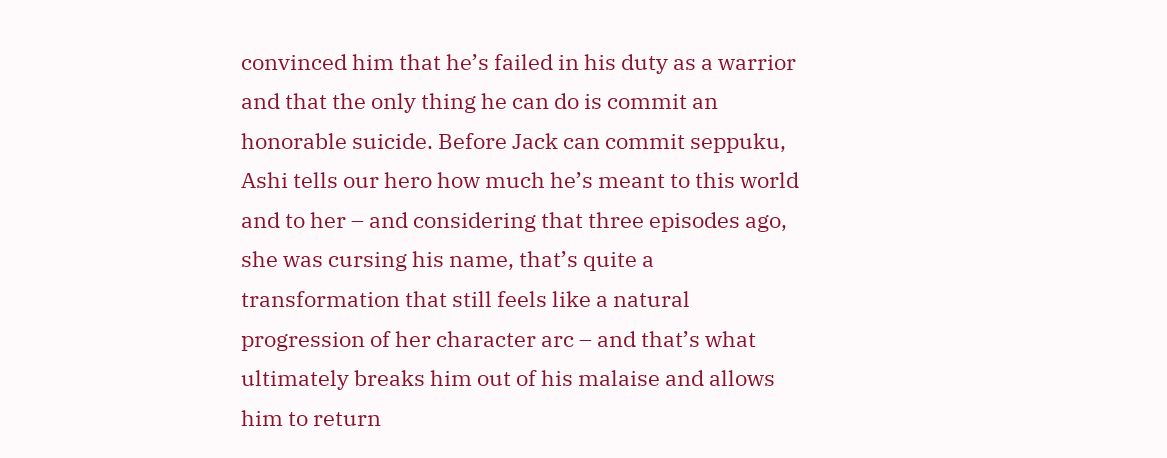convinced him that he’s failed in his duty as a warrior and that the only thing he can do is commit an honorable suicide. Before Jack can commit seppuku, Ashi tells our hero how much he’s meant to this world and to her – and considering that three episodes ago, she was cursing his name, that’s quite a transformation that still feels like a natural progression of her character arc – and that’s what ultimately breaks him out of his malaise and allows him to return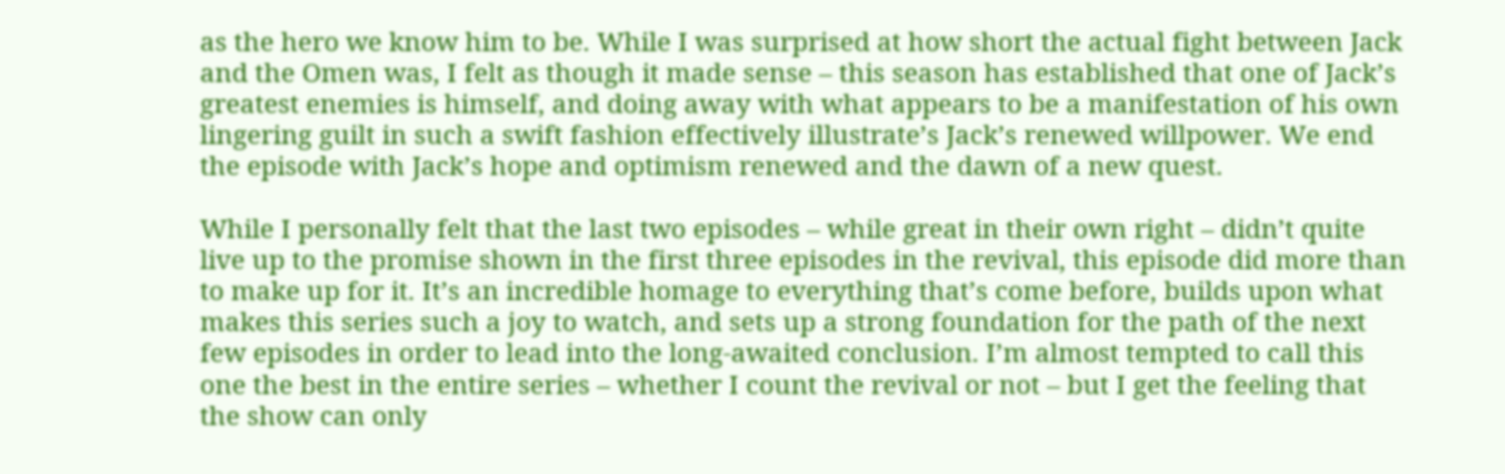as the hero we know him to be. While I was surprised at how short the actual fight between Jack and the Omen was, I felt as though it made sense – this season has established that one of Jack’s greatest enemies is himself, and doing away with what appears to be a manifestation of his own lingering guilt in such a swift fashion effectively illustrate’s Jack’s renewed willpower. We end the episode with Jack’s hope and optimism renewed and the dawn of a new quest.

While I personally felt that the last two episodes – while great in their own right – didn’t quite live up to the promise shown in the first three episodes in the revival, this episode did more than to make up for it. It’s an incredible homage to everything that’s come before, builds upon what makes this series such a joy to watch, and sets up a strong foundation for the path of the next few episodes in order to lead into the long-awaited conclusion. I’m almost tempted to call this one the best in the entire series – whether I count the revival or not – but I get the feeling that the show can only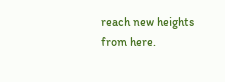reach new heights from here.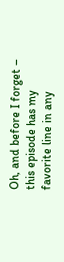Oh, and before I forget – this episode has my favorite line in any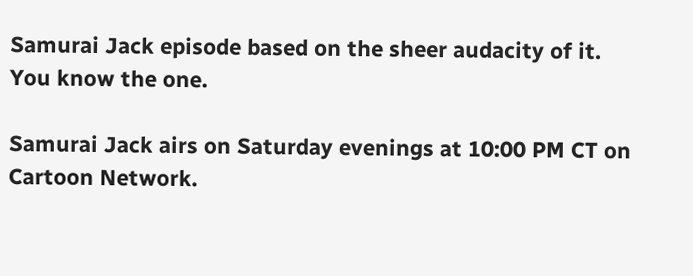Samurai Jack episode based on the sheer audacity of it. You know the one.

Samurai Jack airs on Saturday evenings at 10:00 PM CT on Cartoon Network.